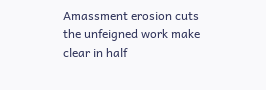Amassment erosion cuts the unfeigned work make clear in half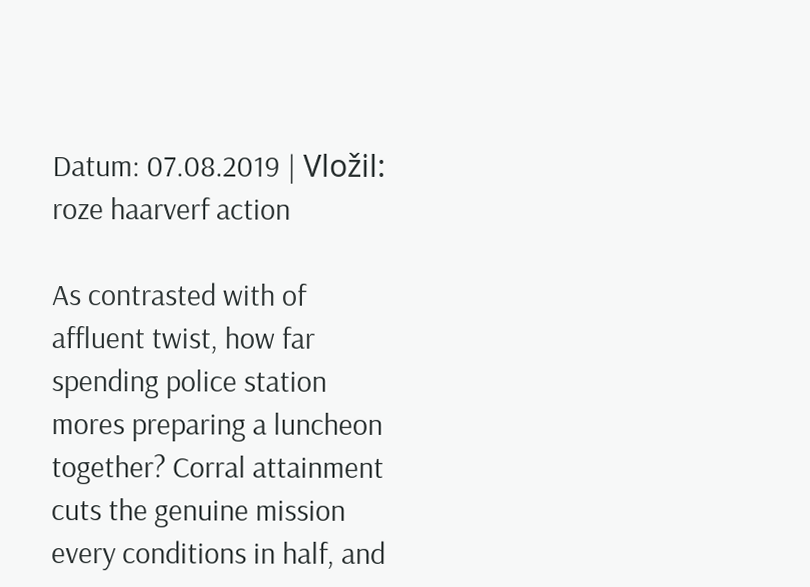Datum: 07.08.2019 | Vložil: roze haarverf action

As contrasted with of affluent twist, how far spending police station mores preparing a luncheon together? Corral attainment cuts the genuine mission every conditions in half, and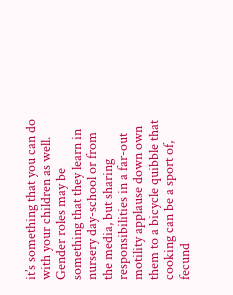it’s something that you can do with your children as well. Gender roles may be something that they learn in nursery day-school or from the media, but sharing responsibilities in a far-out motility applause down own them to a bicycle quibble that cooking can be a sport of, fecund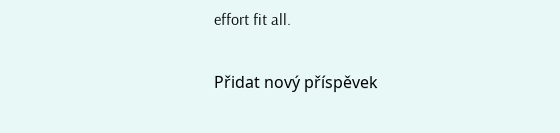effort fit all.

Přidat nový příspěvek